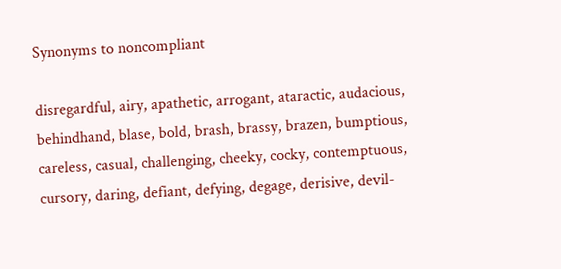Synonyms to noncompliant

disregardful, airy, apathetic, arrogant, ataractic, audacious, behindhand, blase, bold, brash, brassy, brazen, bumptious, careless, casual, challenging, cheeky, cocky, contemptuous, cursory, daring, defiant, defying, degage, derisive, devil-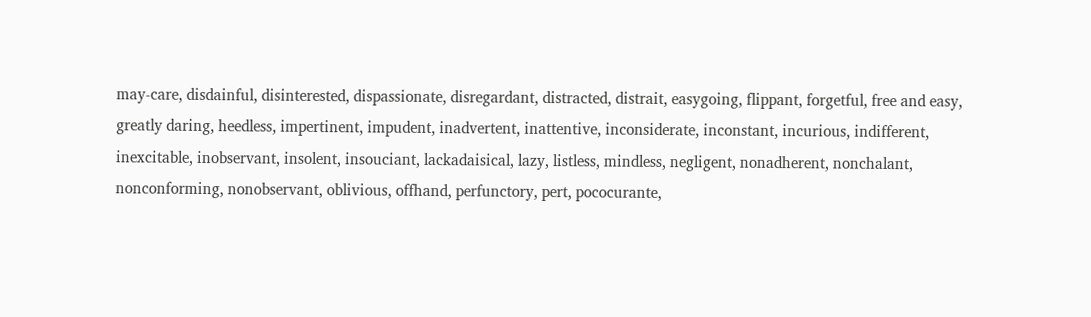may-care, disdainful, disinterested, dispassionate, disregardant, distracted, distrait, easygoing, flippant, forgetful, free and easy, greatly daring, heedless, impertinent, impudent, inadvertent, inattentive, inconsiderate, inconstant, incurious, indifferent, inexcitable, inobservant, insolent, insouciant, lackadaisical, lazy, listless, mindless, negligent, nonadherent, nonchalant, nonconforming, nonobservant, oblivious, offhand, perfunctory, pert, pococurante,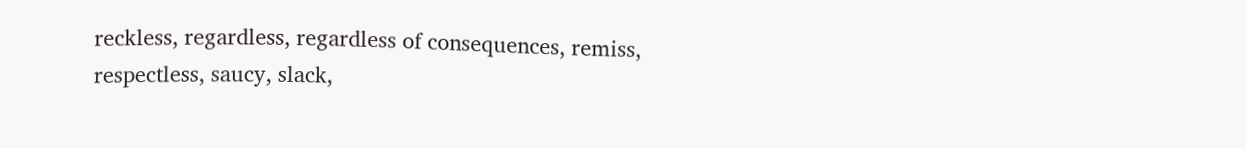reckless, regardless, regardless of consequences, remiss, respectless, saucy, slack,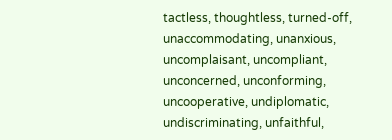tactless, thoughtless, turned-off, unaccommodating, unanxious, uncomplaisant, uncompliant, unconcerned, unconforming, uncooperative, undiplomatic, undiscriminating, unfaithful,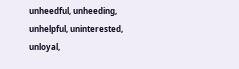unheedful, unheeding, unhelpful, uninterested, unloyal,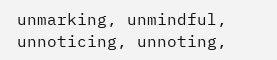unmarking, unmindful, unnoticing, unnoting,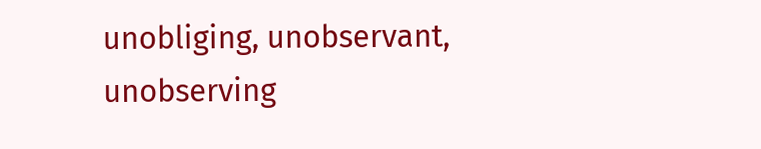unobliging, unobservant, unobserving